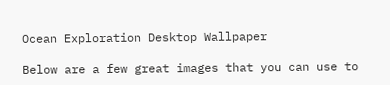Ocean Exploration Desktop Wallpaper

Below are a few great images that you can use to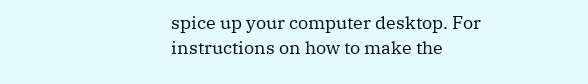spice up your computer desktop. For instructions on how to make the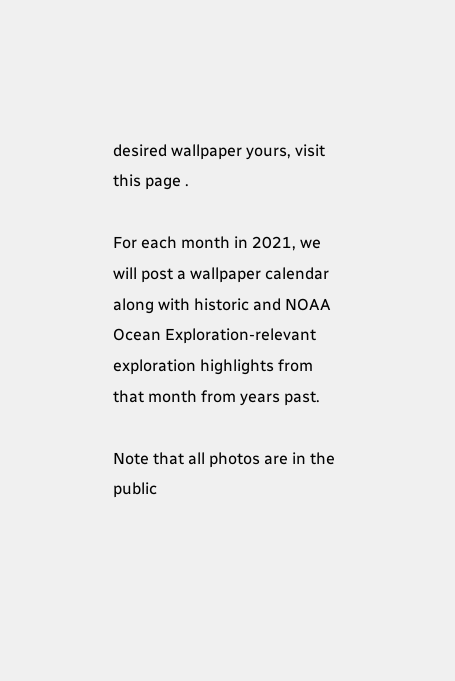desired wallpaper yours, visit this page .

For each month in 2021, we will post a wallpaper calendar along with historic and NOAA Ocean Exploration-relevant exploration highlights from that month from years past.

Note that all photos are in the public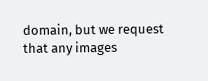domain, but we request that any images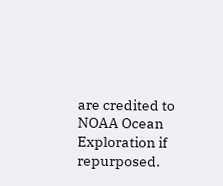are credited to NOAA Ocean Exploration if repurposed.